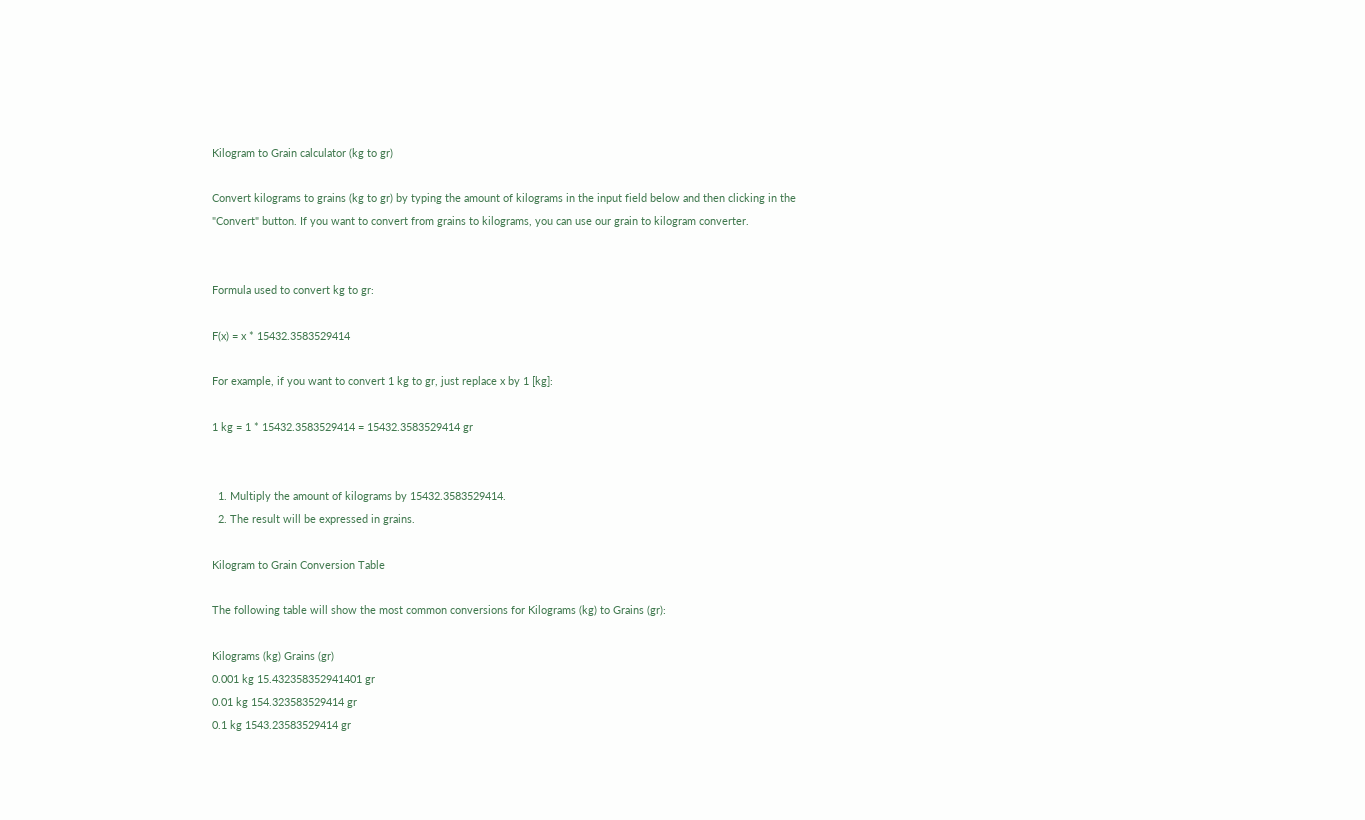Kilogram to Grain calculator (kg to gr)

Convert kilograms to grains (kg to gr) by typing the amount of kilograms in the input field below and then clicking in the "Convert" button. If you want to convert from grains to kilograms, you can use our grain to kilogram converter.


Formula used to convert kg to gr:

F(x) = x * 15432.3583529414

For example, if you want to convert 1 kg to gr, just replace x by 1 [kg]:

1 kg = 1 * 15432.3583529414 = 15432.3583529414 gr


  1. Multiply the amount of kilograms by 15432.3583529414.
  2. The result will be expressed in grains.

Kilogram to Grain Conversion Table

The following table will show the most common conversions for Kilograms (kg) to Grains (gr):

Kilograms (kg) Grains (gr)
0.001 kg 15.432358352941401 gr
0.01 kg 154.323583529414 gr
0.1 kg 1543.23583529414 gr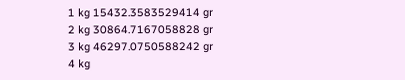1 kg 15432.3583529414 gr
2 kg 30864.7167058828 gr
3 kg 46297.0750588242 gr
4 kg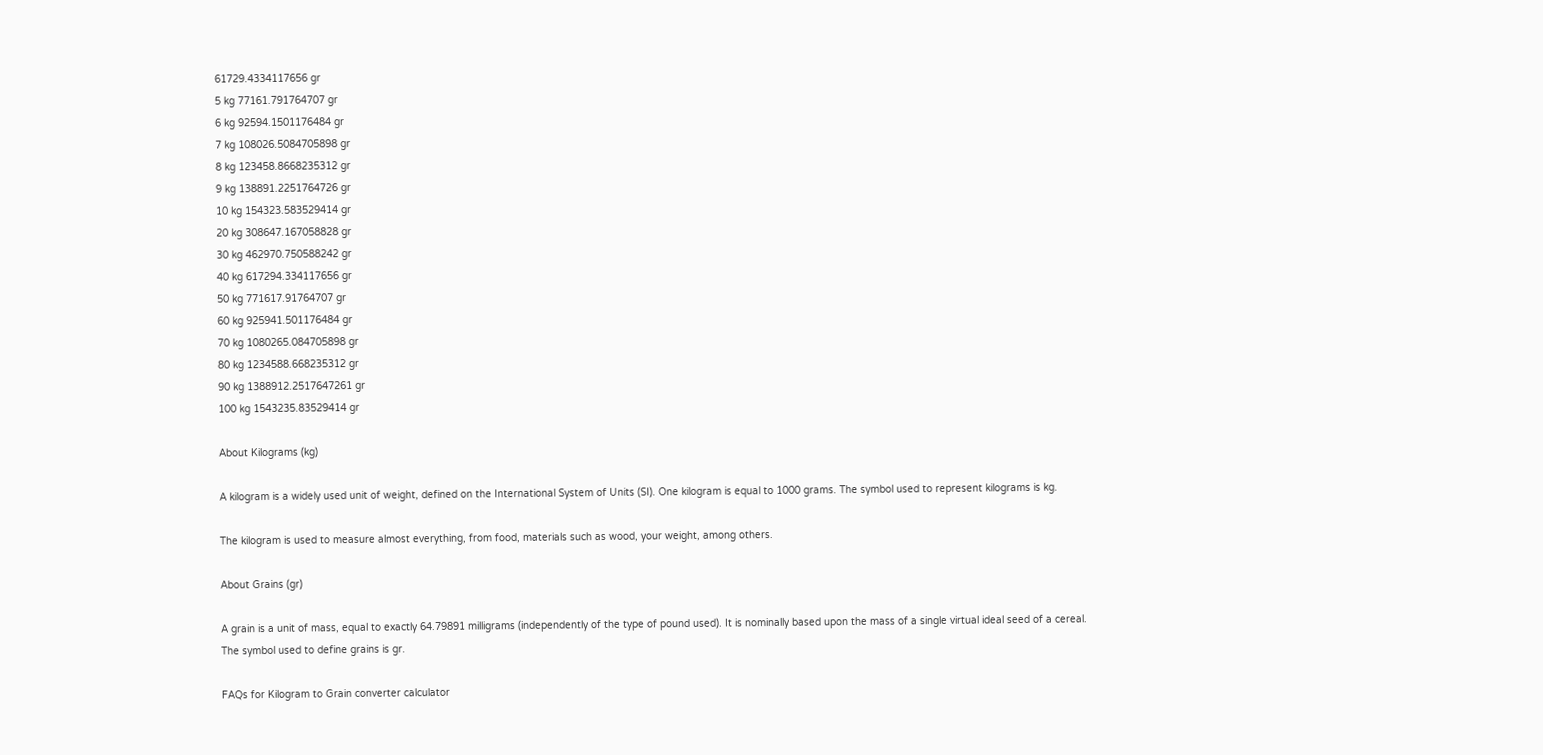61729.4334117656 gr
5 kg 77161.791764707 gr
6 kg 92594.1501176484 gr
7 kg 108026.5084705898 gr
8 kg 123458.8668235312 gr
9 kg 138891.2251764726 gr
10 kg 154323.583529414 gr
20 kg 308647.167058828 gr
30 kg 462970.750588242 gr
40 kg 617294.334117656 gr
50 kg 771617.91764707 gr
60 kg 925941.501176484 gr
70 kg 1080265.084705898 gr
80 kg 1234588.668235312 gr
90 kg 1388912.2517647261 gr
100 kg 1543235.83529414 gr

About Kilograms (kg)

A kilogram is a widely used unit of weight, defined on the International System of Units (SI). One kilogram is equal to 1000 grams. The symbol used to represent kilograms is kg.

The kilogram is used to measure almost everything, from food, materials such as wood, your weight, among others.

About Grains (gr)

A grain is a unit of mass, equal to exactly 64.79891 milligrams (independently of the type of pound used). It is nominally based upon the mass of a single virtual ideal seed of a cereal. The symbol used to define grains is gr.

FAQs for Kilogram to Grain converter calculator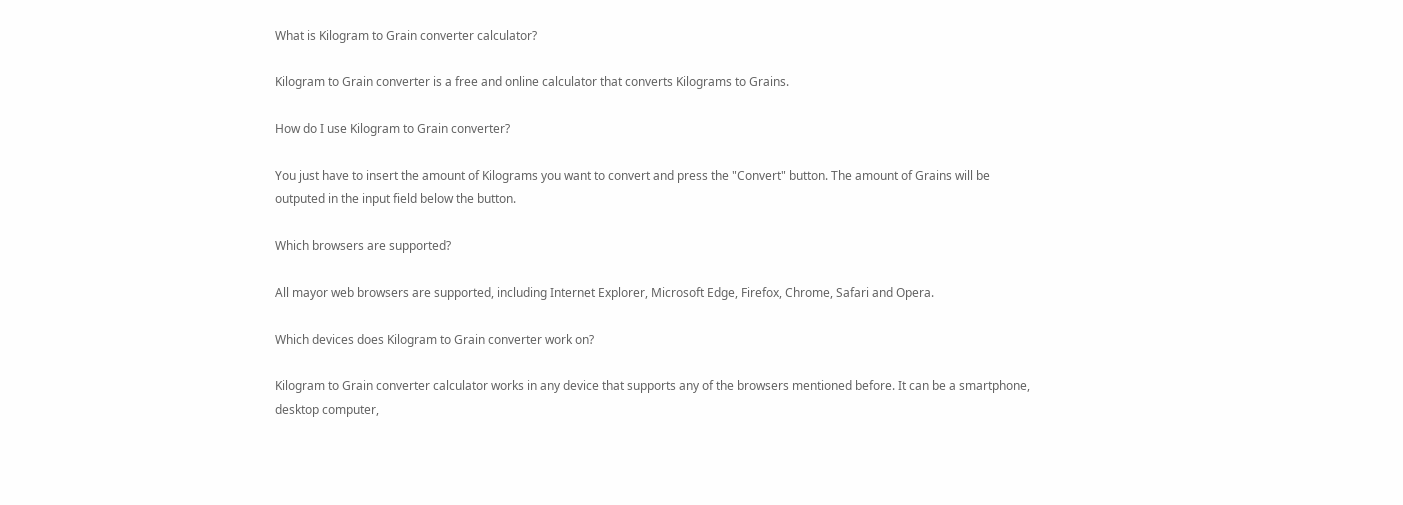What is Kilogram to Grain converter calculator?

Kilogram to Grain converter is a free and online calculator that converts Kilograms to Grains.

How do I use Kilogram to Grain converter?

You just have to insert the amount of Kilograms you want to convert and press the "Convert" button. The amount of Grains will be outputed in the input field below the button.

Which browsers are supported?

All mayor web browsers are supported, including Internet Explorer, Microsoft Edge, Firefox, Chrome, Safari and Opera.

Which devices does Kilogram to Grain converter work on?

Kilogram to Grain converter calculator works in any device that supports any of the browsers mentioned before. It can be a smartphone, desktop computer,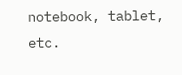notebook, tablet, etc.